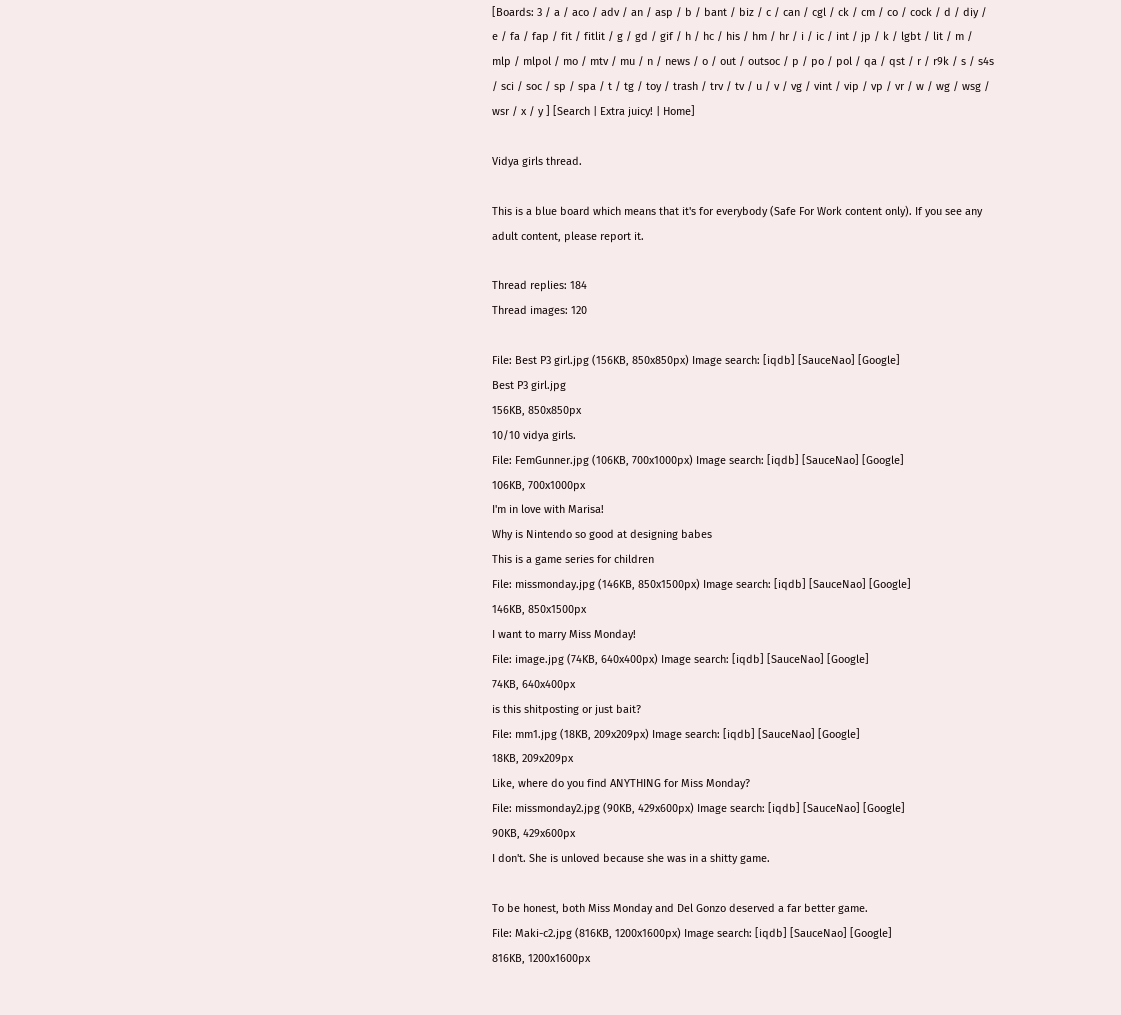[Boards: 3 / a / aco / adv / an / asp / b / bant / biz / c / can / cgl / ck / cm / co / cock / d / diy / e / fa / fap / fit / fitlit / g / gd / gif / h / hc / his / hm / hr / i / ic / int / jp / k / lgbt / lit / m / mlp / mlpol / mo / mtv / mu / n / news / o / out / outsoc / p / po / pol / qa / qst / r / r9k / s / s4s / sci / soc / sp / spa / t / tg / toy / trash / trv / tv / u / v / vg / vint / vip / vp / vr / w / wg / wsg / wsr / x / y ] [Search | Extra juicy! | Home]

Vidya girls thread.

This is a blue board which means that it's for everybody (Safe For Work content only). If you see any adult content, please report it.

Thread replies: 184
Thread images: 120

File: Best P3 girl.jpg (156KB, 850x850px) Image search: [iqdb] [SauceNao] [Google]
Best P3 girl.jpg
156KB, 850x850px
10/10 vidya girls.
File: FemGunner.jpg (106KB, 700x1000px) Image search: [iqdb] [SauceNao] [Google]
106KB, 700x1000px
I'm in love with Marisa!
Why is Nintendo so good at designing babes
This is a game series for children
File: missmonday.jpg (146KB, 850x1500px) Image search: [iqdb] [SauceNao] [Google]
146KB, 850x1500px
I want to marry Miss Monday!
File: image.jpg (74KB, 640x400px) Image search: [iqdb] [SauceNao] [Google]
74KB, 640x400px
is this shitposting or just bait?
File: mm1.jpg (18KB, 209x209px) Image search: [iqdb] [SauceNao] [Google]
18KB, 209x209px
Like, where do you find ANYTHING for Miss Monday?
File: missmonday2.jpg (90KB, 429x600px) Image search: [iqdb] [SauceNao] [Google]
90KB, 429x600px
I don't. She is unloved because she was in a shitty game.

To be honest, both Miss Monday and Del Gonzo deserved a far better game.
File: Maki-c2.jpg (816KB, 1200x1600px) Image search: [iqdb] [SauceNao] [Google]
816KB, 1200x1600px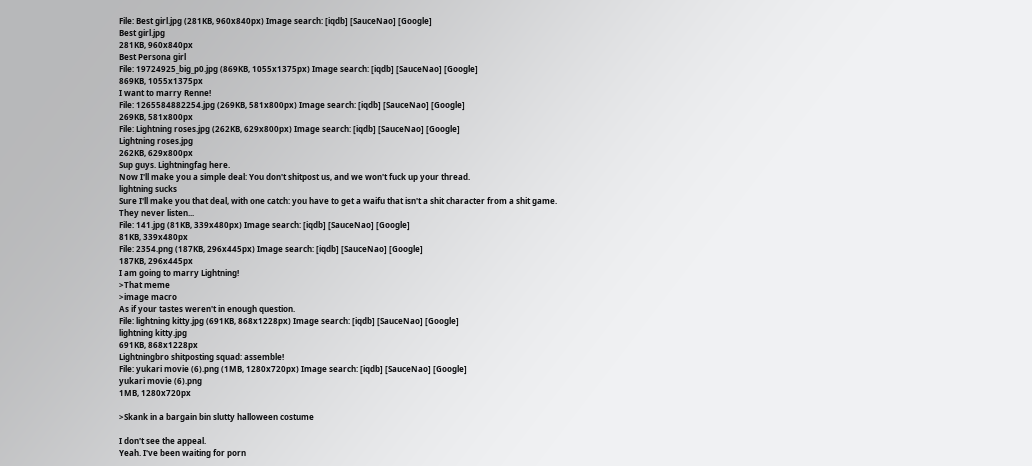File: Best girl.jpg (281KB, 960x840px) Image search: [iqdb] [SauceNao] [Google]
Best girl.jpg
281KB, 960x840px
Best Persona girl
File: 19724925_big_p0.jpg (869KB, 1055x1375px) Image search: [iqdb] [SauceNao] [Google]
869KB, 1055x1375px
I want to marry Renne!
File: 1265584882254.jpg (269KB, 581x800px) Image search: [iqdb] [SauceNao] [Google]
269KB, 581x800px
File: Lightning roses.jpg (262KB, 629x800px) Image search: [iqdb] [SauceNao] [Google]
Lightning roses.jpg
262KB, 629x800px
Sup guys. Lightningfag here.
Now I'll make you a simple deal: You don't shitpost us, and we won't fuck up your thread.
lightning sucks
Sure I'll make you that deal, with one catch: you have to get a waifu that isn't a shit character from a shit game.
They never listen...
File: 141.jpg (81KB, 339x480px) Image search: [iqdb] [SauceNao] [Google]
81KB, 339x480px
File: 2354.png (187KB, 296x445px) Image search: [iqdb] [SauceNao] [Google]
187KB, 296x445px
I am going to marry Lightning!
>That meme
>image macro
As if your tastes weren't in enough question.
File: lightning kitty.jpg (691KB, 868x1228px) Image search: [iqdb] [SauceNao] [Google]
lightning kitty.jpg
691KB, 868x1228px
Lightningbro shitposting squad: assemble!
File: yukari movie (6).png (1MB, 1280x720px) Image search: [iqdb] [SauceNao] [Google]
yukari movie (6).png
1MB, 1280x720px

>Skank in a bargain bin slutty halloween costume

I don't see the appeal.
Yeah. I've been waiting for porn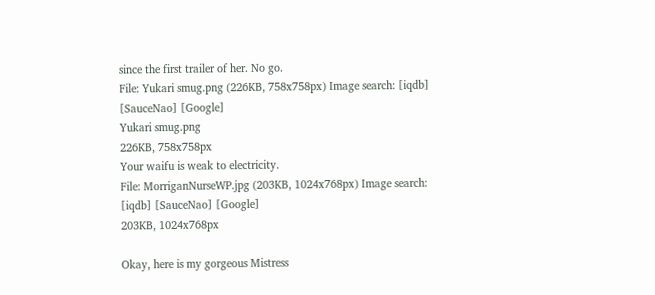since the first trailer of her. No go.
File: Yukari smug.png (226KB, 758x758px) Image search: [iqdb] [SauceNao] [Google]
Yukari smug.png
226KB, 758x758px
Your waifu is weak to electricity.
File: MorriganNurseWP.jpg (203KB, 1024x768px) Image search: [iqdb] [SauceNao] [Google]
203KB, 1024x768px

Okay, here is my gorgeous Mistress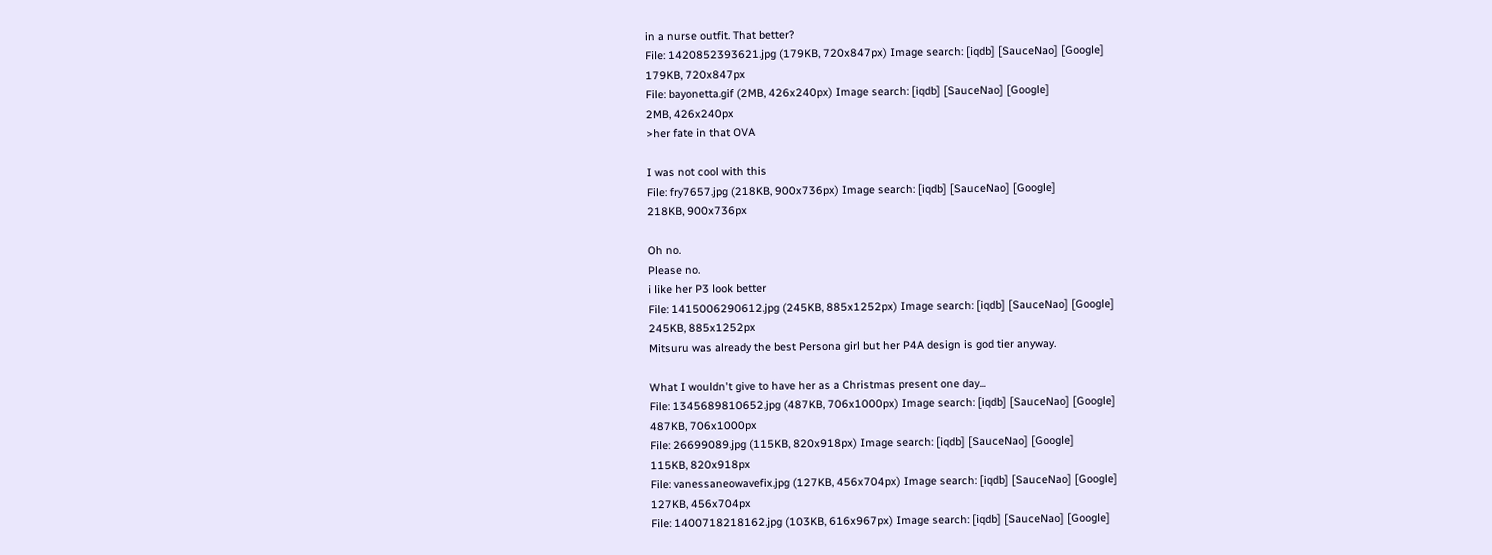in a nurse outfit. That better?
File: 1420852393621.jpg (179KB, 720x847px) Image search: [iqdb] [SauceNao] [Google]
179KB, 720x847px
File: bayonetta.gif (2MB, 426x240px) Image search: [iqdb] [SauceNao] [Google]
2MB, 426x240px
>her fate in that OVA

I was not cool with this
File: fry7657.jpg (218KB, 900x736px) Image search: [iqdb] [SauceNao] [Google]
218KB, 900x736px

Oh no.
Please no.
i like her P3 look better
File: 1415006290612.jpg (245KB, 885x1252px) Image search: [iqdb] [SauceNao] [Google]
245KB, 885x1252px
Mitsuru was already the best Persona girl but her P4A design is god tier anyway.

What I wouldn't give to have her as a Christmas present one day...
File: 1345689810652.jpg (487KB, 706x1000px) Image search: [iqdb] [SauceNao] [Google]
487KB, 706x1000px
File: 26699089.jpg (115KB, 820x918px) Image search: [iqdb] [SauceNao] [Google]
115KB, 820x918px
File: vanessaneowavefix.jpg (127KB, 456x704px) Image search: [iqdb] [SauceNao] [Google]
127KB, 456x704px
File: 1400718218162.jpg (103KB, 616x967px) Image search: [iqdb] [SauceNao] [Google]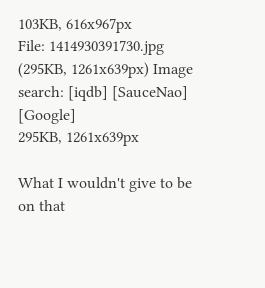103KB, 616x967px
File: 1414930391730.jpg (295KB, 1261x639px) Image search: [iqdb] [SauceNao] [Google]
295KB, 1261x639px

What I wouldn't give to be on that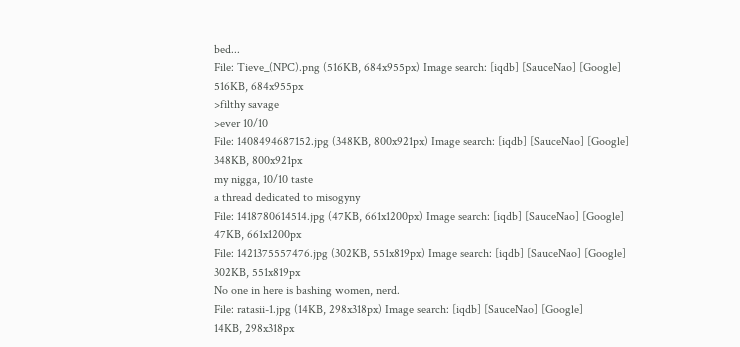bed...
File: Tieve_(NPC).png (516KB, 684x955px) Image search: [iqdb] [SauceNao] [Google]
516KB, 684x955px
>filthy savage
>ever 10/10
File: 1408494687152.jpg (348KB, 800x921px) Image search: [iqdb] [SauceNao] [Google]
348KB, 800x921px
my nigga, 10/10 taste
a thread dedicated to misogyny
File: 1418780614514.jpg (47KB, 661x1200px) Image search: [iqdb] [SauceNao] [Google]
47KB, 661x1200px
File: 1421375557476.jpg (302KB, 551x819px) Image search: [iqdb] [SauceNao] [Google]
302KB, 551x819px
No one in here is bashing women, nerd.
File: ratasii-1.jpg (14KB, 298x318px) Image search: [iqdb] [SauceNao] [Google]
14KB, 298x318px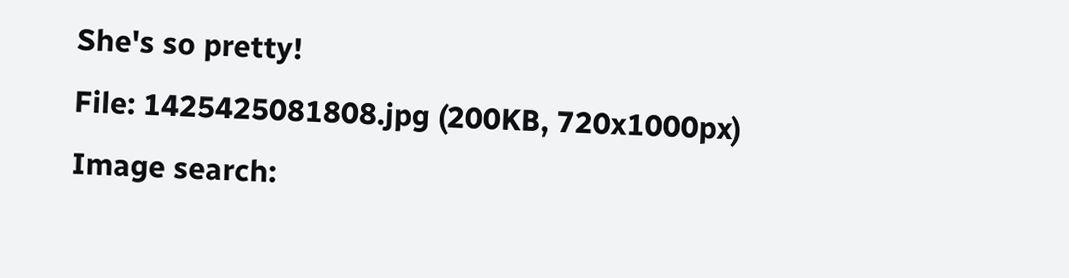She's so pretty!
File: 1425425081808.jpg (200KB, 720x1000px) Image search: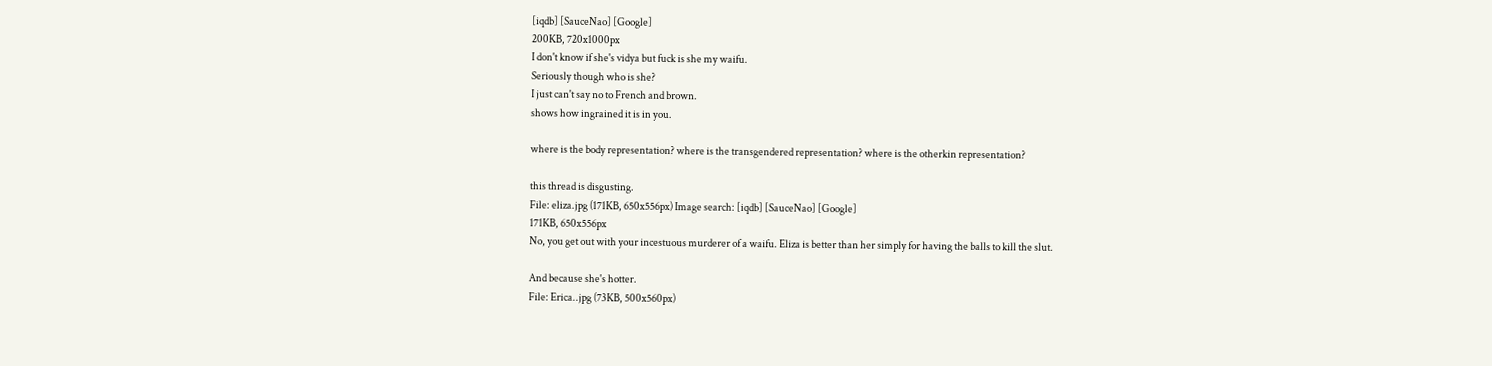[iqdb] [SauceNao] [Google]
200KB, 720x1000px
I don't know if she's vidya but fuck is she my waifu.
Seriously though who is she?
I just can't say no to French and brown.
shows how ingrained it is in you.

where is the body representation? where is the transgendered representation? where is the otherkin representation?

this thread is disgusting.
File: eliza.jpg (171KB, 650x556px) Image search: [iqdb] [SauceNao] [Google]
171KB, 650x556px
No, you get out with your incestuous murderer of a waifu. Eliza is better than her simply for having the balls to kill the slut.

And because she's hotter.
File: Erica..jpg (73KB, 500x560px)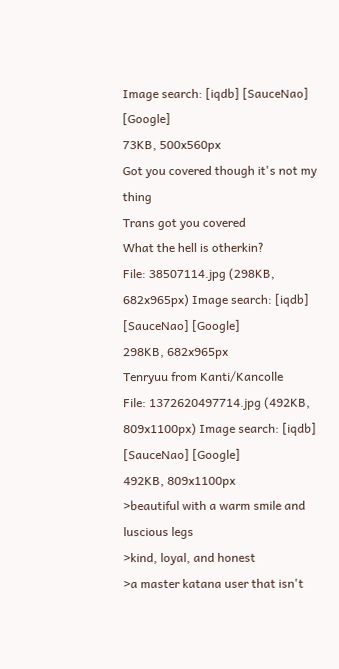Image search: [iqdb] [SauceNao] [Google]
73KB, 500x560px
Got you covered though it's not my thing
Trans got you covered
What the hell is otherkin?
File: 38507114.jpg (298KB, 682x965px) Image search: [iqdb] [SauceNao] [Google]
298KB, 682x965px
Tenryuu from Kanti/Kancolle
File: 1372620497714.jpg (492KB, 809x1100px) Image search: [iqdb] [SauceNao] [Google]
492KB, 809x1100px
>beautiful with a warm smile and luscious legs
>kind, loyal, and honest
>a master katana user that isn't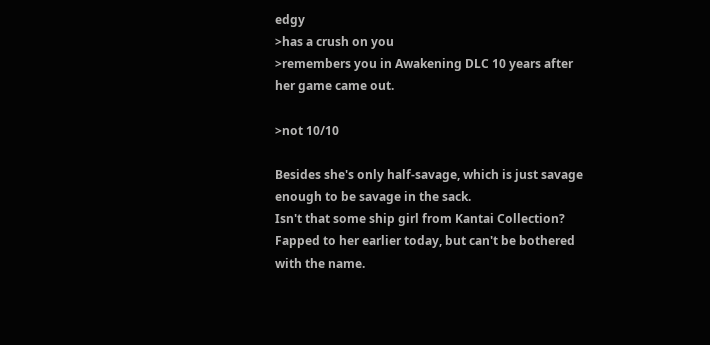edgy
>has a crush on you
>remembers you in Awakening DLC 10 years after her game came out.

>not 10/10

Besides she's only half-savage, which is just savage enough to be savage in the sack.
Isn't that some ship girl from Kantai Collection? Fapped to her earlier today, but can't be bothered with the name.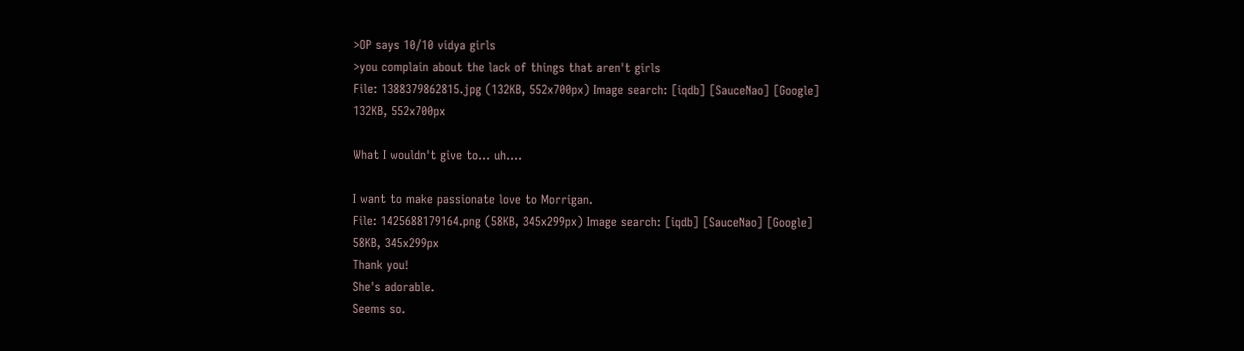>OP says 10/10 vidya girls
>you complain about the lack of things that aren't girls
File: 1388379862815.jpg (132KB, 552x700px) Image search: [iqdb] [SauceNao] [Google]
132KB, 552x700px

What I wouldn't give to... uh....

I want to make passionate love to Morrigan.
File: 1425688179164.png (58KB, 345x299px) Image search: [iqdb] [SauceNao] [Google]
58KB, 345x299px
Thank you!
She's adorable.
Seems so.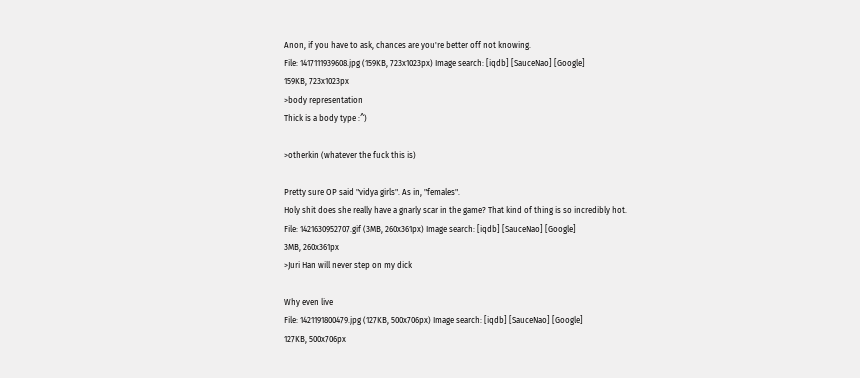Anon, if you have to ask, chances are you're better off not knowing.
File: 1417111939608.jpg (159KB, 723x1023px) Image search: [iqdb] [SauceNao] [Google]
159KB, 723x1023px
>body representation
Thick is a body type :^)

>otherkin (whatever the fuck this is)

Pretty sure OP said "vidya girls". As in, "females".
Holy shit does she really have a gnarly scar in the game? That kind of thing is so incredibly hot.
File: 1421630952707.gif (3MB, 260x361px) Image search: [iqdb] [SauceNao] [Google]
3MB, 260x361px
>Juri Han will never step on my dick

Why even live
File: 1421191800479.jpg (127KB, 500x706px) Image search: [iqdb] [SauceNao] [Google]
127KB, 500x706px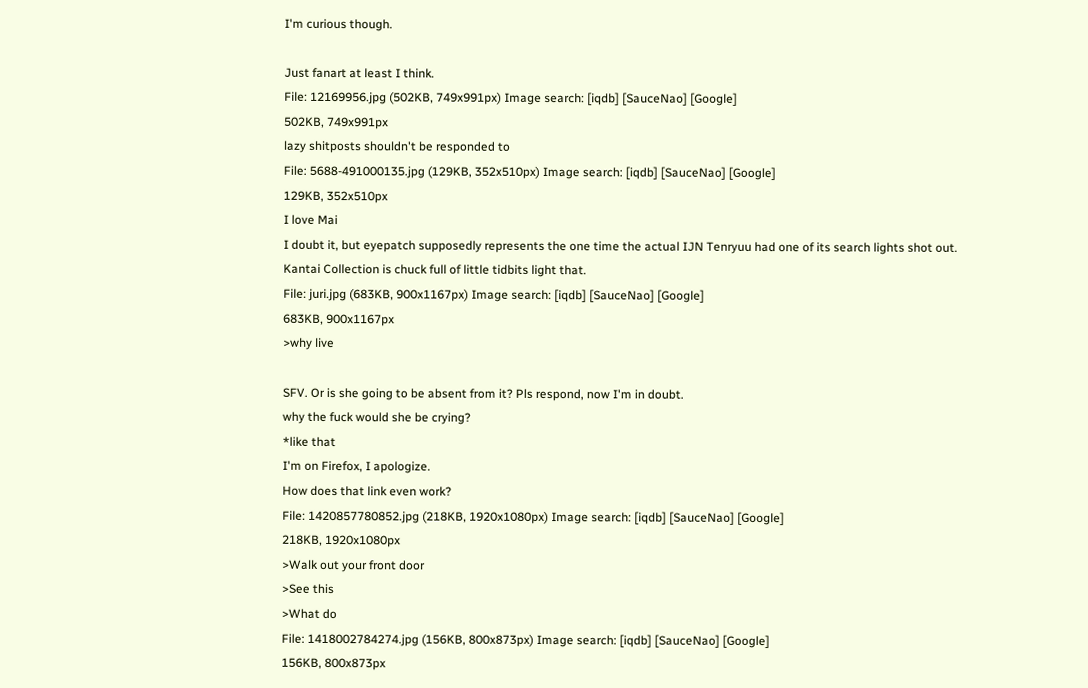I'm curious though.

Just fanart at least I think.
File: 12169956.jpg (502KB, 749x991px) Image search: [iqdb] [SauceNao] [Google]
502KB, 749x991px
lazy shitposts shouldn't be responded to
File: 5688-491000135.jpg (129KB, 352x510px) Image search: [iqdb] [SauceNao] [Google]
129KB, 352x510px
I love Mai
I doubt it, but eyepatch supposedly represents the one time the actual IJN Tenryuu had one of its search lights shot out. Kantai Collection is chuck full of little tidbits light that.
File: juri.jpg (683KB, 900x1167px) Image search: [iqdb] [SauceNao] [Google]
683KB, 900x1167px
>why live

SFV. Or is she going to be absent from it? Pls respond, now I'm in doubt.
why the fuck would she be crying?
*like that
I'm on Firefox, I apologize.
How does that link even work?
File: 1420857780852.jpg (218KB, 1920x1080px) Image search: [iqdb] [SauceNao] [Google]
218KB, 1920x1080px
>Walk out your front door
>See this
>What do
File: 1418002784274.jpg (156KB, 800x873px) Image search: [iqdb] [SauceNao] [Google]
156KB, 800x873px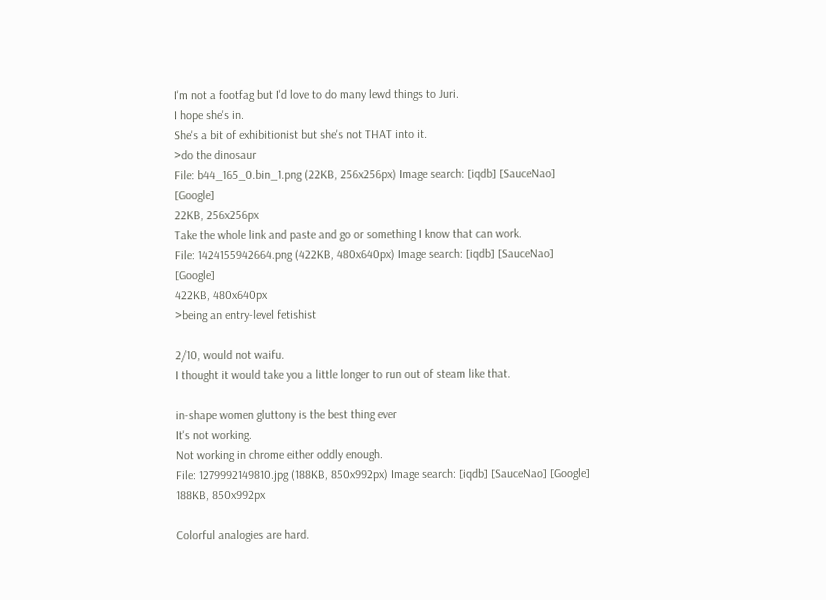I'm not a footfag but I'd love to do many lewd things to Juri.
I hope she's in.
She's a bit of exhibitionist but she's not THAT into it.
>do the dinosaur
File: b44_165_0.bin_1.png (22KB, 256x256px) Image search: [iqdb] [SauceNao] [Google]
22KB, 256x256px
Take the whole link and paste and go or something I know that can work.
File: 1424155942664.png (422KB, 480x640px) Image search: [iqdb] [SauceNao] [Google]
422KB, 480x640px
>being an entry-level fetishist

2/10, would not waifu.
I thought it would take you a little longer to run out of steam like that.

in-shape women gluttony is the best thing ever
It's not working.
Not working in chrome either oddly enough.
File: 1279992149810.jpg (188KB, 850x992px) Image search: [iqdb] [SauceNao] [Google]
188KB, 850x992px

Colorful analogies are hard.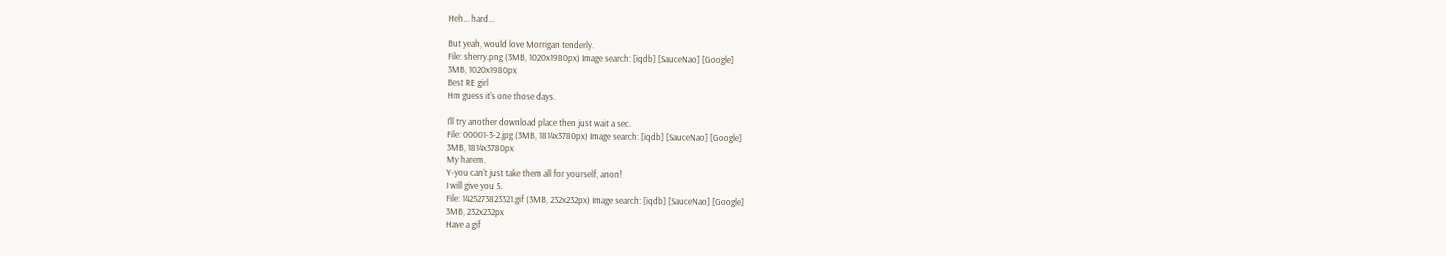Heh... hard...

But yeah, would love Morrigan tenderly.
File: sherry.png (3MB, 1020x1980px) Image search: [iqdb] [SauceNao] [Google]
3MB, 1020x1980px
Best RE girl
Hm guess it's one those days.

I'll try another download place then just wait a sec.
File: 00001-3-2.jpg (3MB, 1814x3780px) Image search: [iqdb] [SauceNao] [Google]
3MB, 1814x3780px
My harem.
Y-you can't just take them all for yourself, anon!
I will give you 5.
File: 1425273823321.gif (3MB, 232x232px) Image search: [iqdb] [SauceNao] [Google]
3MB, 232x232px
Have a gif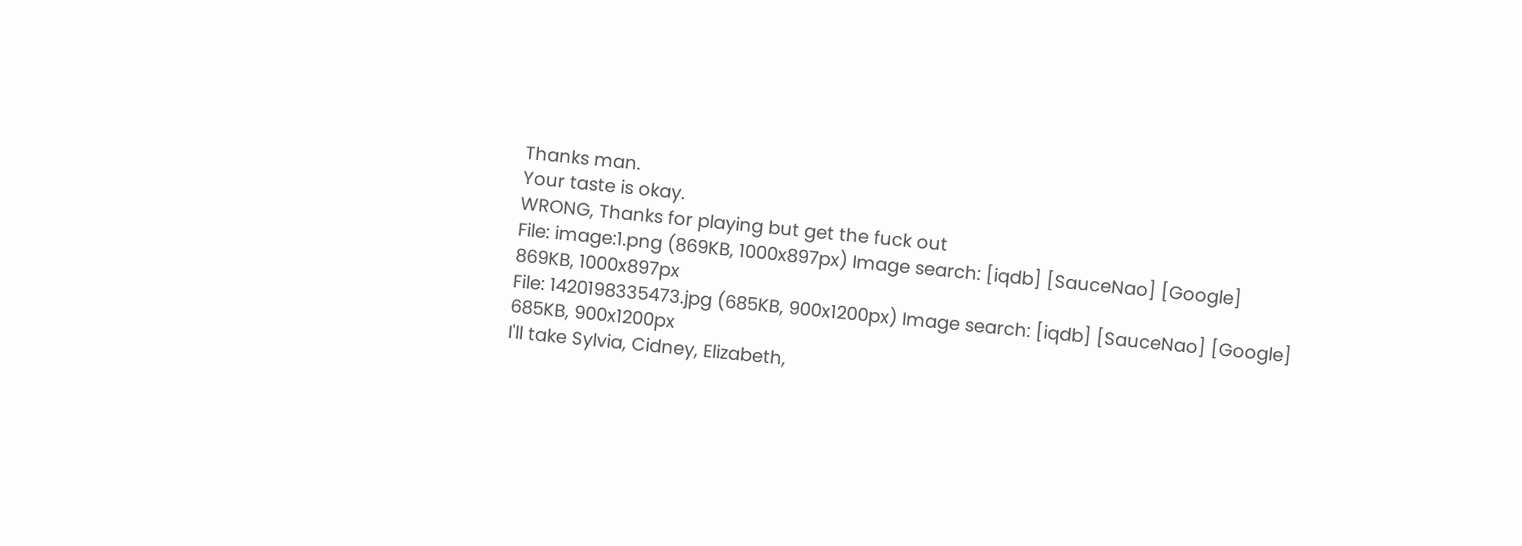Thanks man.
Your taste is okay.
WRONG, Thanks for playing but get the fuck out
File: image:1.png (869KB, 1000x897px) Image search: [iqdb] [SauceNao] [Google]
869KB, 1000x897px
File: 1420198335473.jpg (685KB, 900x1200px) Image search: [iqdb] [SauceNao] [Google]
685KB, 900x1200px
I'll take Sylvia, Cidney, Elizabeth,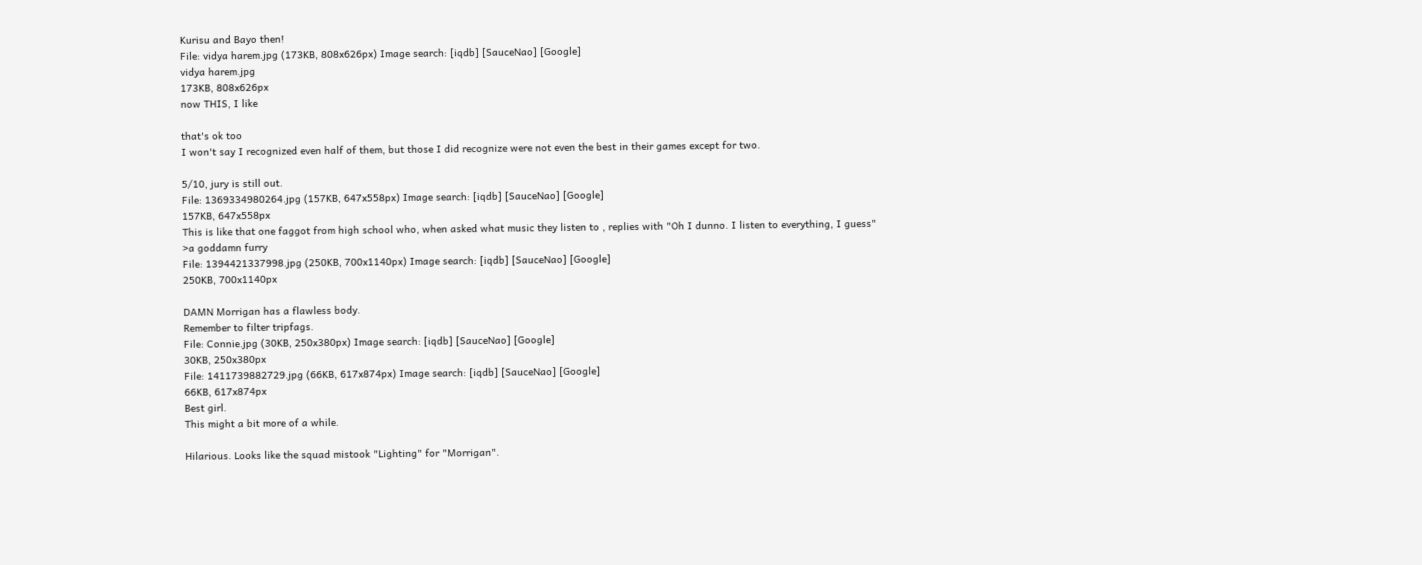Kurisu and Bayo then!
File: vidya harem.jpg (173KB, 808x626px) Image search: [iqdb] [SauceNao] [Google]
vidya harem.jpg
173KB, 808x626px
now THIS, I like

that's ok too
I won't say I recognized even half of them, but those I did recognize were not even the best in their games except for two.

5/10, jury is still out.
File: 1369334980264.jpg (157KB, 647x558px) Image search: [iqdb] [SauceNao] [Google]
157KB, 647x558px
This is like that one faggot from high school who, when asked what music they listen to , replies with "Oh I dunno. I listen to everything, I guess"
>a goddamn furry
File: 1394421337998.jpg (250KB, 700x1140px) Image search: [iqdb] [SauceNao] [Google]
250KB, 700x1140px

DAMN Morrigan has a flawless body.
Remember to filter tripfags.
File: Connie.jpg (30KB, 250x380px) Image search: [iqdb] [SauceNao] [Google]
30KB, 250x380px
File: 1411739882729.jpg (66KB, 617x874px) Image search: [iqdb] [SauceNao] [Google]
66KB, 617x874px
Best girl.
This might a bit more of a while.

Hilarious. Looks like the squad mistook "Lighting" for "Morrigan".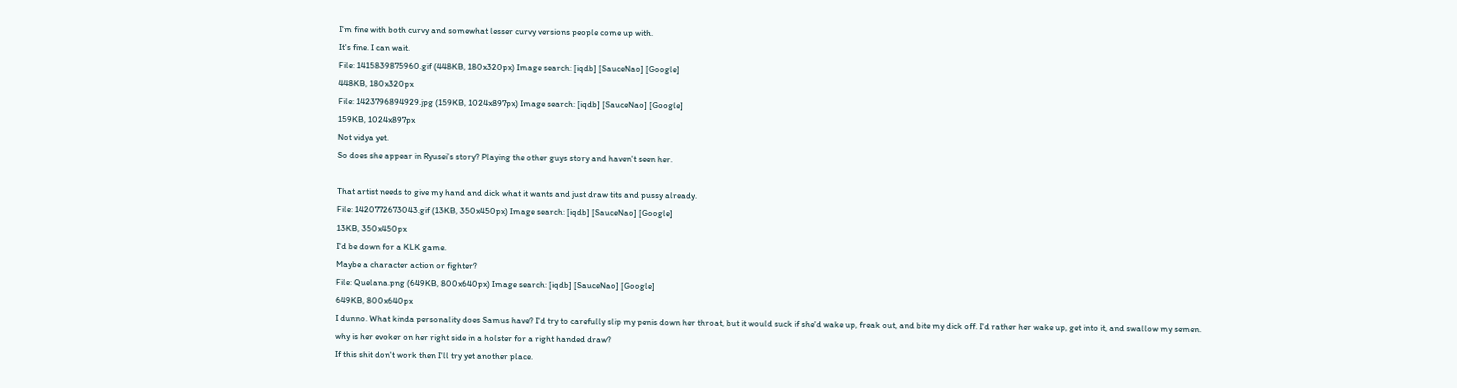I'm fine with both curvy and somewhat lesser curvy versions people come up with.
It's fine. I can wait.
File: 1415839875960.gif (448KB, 180x320px) Image search: [iqdb] [SauceNao] [Google]
448KB, 180x320px
File: 1423796894929.jpg (159KB, 1024x897px) Image search: [iqdb] [SauceNao] [Google]
159KB, 1024x897px
Not vidya yet.
So does she appear in Ryusei's story? Playing the other guys story and haven't seen her.

That artist needs to give my hand and dick what it wants and just draw tits and pussy already.
File: 1420772673043.gif (13KB, 350x450px) Image search: [iqdb] [SauceNao] [Google]
13KB, 350x450px
I'd be down for a KLK game.
Maybe a character action or fighter?
File: Quelana.png (649KB, 800x640px) Image search: [iqdb] [SauceNao] [Google]
649KB, 800x640px
I dunno. What kinda personality does Samus have? I'd try to carefully slip my penis down her throat, but it would suck if she'd wake up, freak out, and bite my dick off. I'd rather her wake up, get into it, and swallow my semen.
why is her evoker on her right side in a holster for a right handed draw?
If this shit don't work then I'll try yet another place.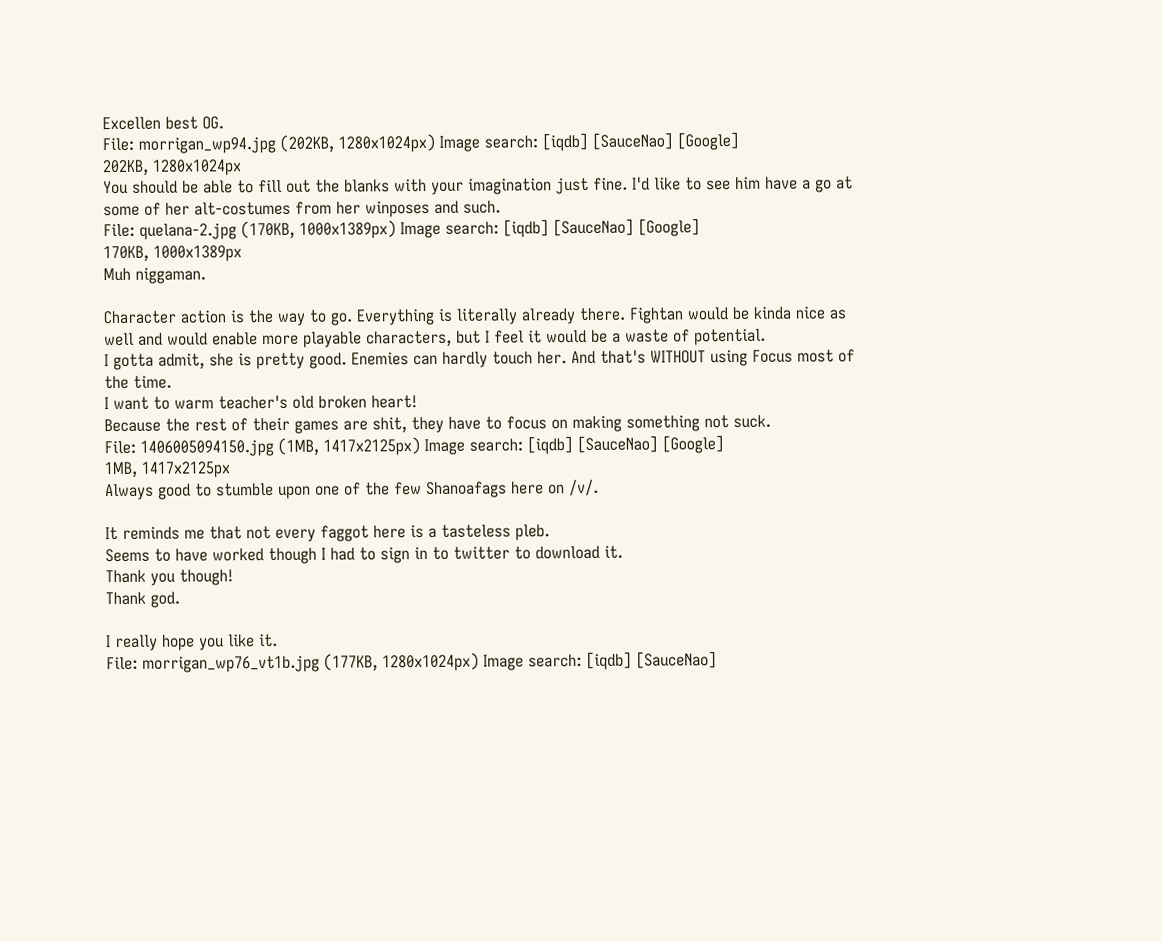Excellen best OG.
File: morrigan_wp94.jpg (202KB, 1280x1024px) Image search: [iqdb] [SauceNao] [Google]
202KB, 1280x1024px
You should be able to fill out the blanks with your imagination just fine. I'd like to see him have a go at some of her alt-costumes from her winposes and such.
File: quelana-2.jpg (170KB, 1000x1389px) Image search: [iqdb] [SauceNao] [Google]
170KB, 1000x1389px
Muh niggaman.

Character action is the way to go. Everything is literally already there. Fightan would be kinda nice as well and would enable more playable characters, but I feel it would be a waste of potential.
I gotta admit, she is pretty good. Enemies can hardly touch her. And that's WITHOUT using Focus most of the time.
I want to warm teacher's old broken heart!
Because the rest of their games are shit, they have to focus on making something not suck.
File: 1406005094150.jpg (1MB, 1417x2125px) Image search: [iqdb] [SauceNao] [Google]
1MB, 1417x2125px
Always good to stumble upon one of the few Shanoafags here on /v/.

It reminds me that not every faggot here is a tasteless pleb.
Seems to have worked though I had to sign in to twitter to download it.
Thank you though!
Thank god.

I really hope you like it.
File: morrigan_wp76_vt1b.jpg (177KB, 1280x1024px) Image search: [iqdb] [SauceNao]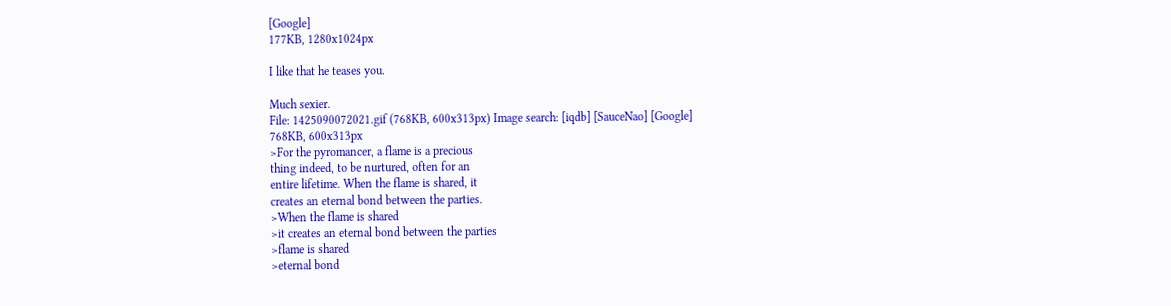[Google]
177KB, 1280x1024px

I like that he teases you.

Much sexier.
File: 1425090072021.gif (768KB, 600x313px) Image search: [iqdb] [SauceNao] [Google]
768KB, 600x313px
>For the pyromancer, a flame is a precious
thing indeed, to be nurtured, often for an
entire lifetime. When the flame is shared, it
creates an eternal bond between the parties.
>When the flame is shared
>it creates an eternal bond between the parties
>flame is shared
>eternal bond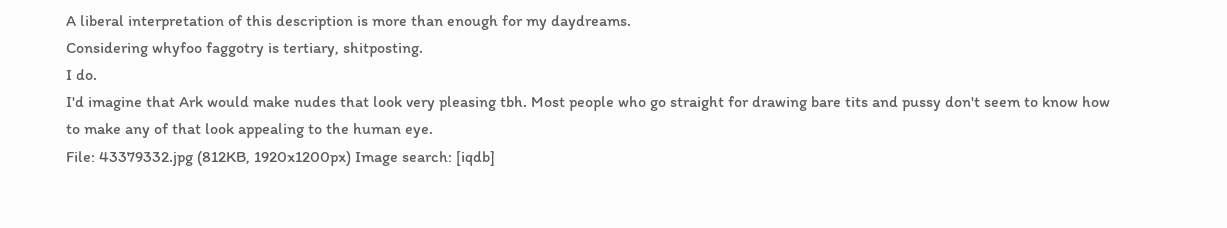A liberal interpretation of this description is more than enough for my daydreams.
Considering whyfoo faggotry is tertiary, shitposting.
I do.
I'd imagine that Ark would make nudes that look very pleasing tbh. Most people who go straight for drawing bare tits and pussy don't seem to know how to make any of that look appealing to the human eye.
File: 43379332.jpg (812KB, 1920x1200px) Image search: [iqdb]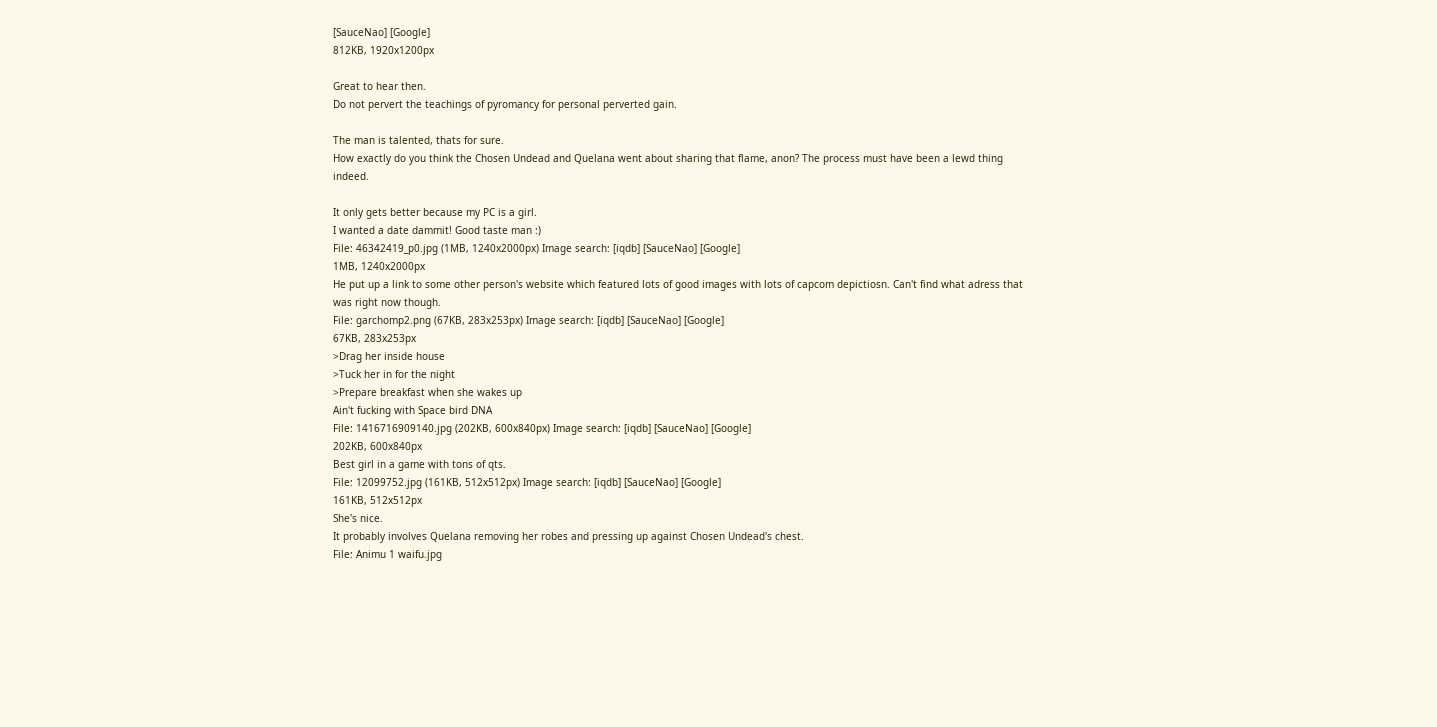[SauceNao] [Google]
812KB, 1920x1200px

Great to hear then.
Do not pervert the teachings of pyromancy for personal perverted gain.

The man is talented, thats for sure.
How exactly do you think the Chosen Undead and Quelana went about sharing that flame, anon? The process must have been a lewd thing indeed.

It only gets better because my PC is a girl.
I wanted a date dammit! Good taste man :)
File: 46342419_p0.jpg (1MB, 1240x2000px) Image search: [iqdb] [SauceNao] [Google]
1MB, 1240x2000px
He put up a link to some other person's website which featured lots of good images with lots of capcom depictiosn. Can't find what adress that was right now though.
File: garchomp2.png (67KB, 283x253px) Image search: [iqdb] [SauceNao] [Google]
67KB, 283x253px
>Drag her inside house
>Tuck her in for the night
>Prepare breakfast when she wakes up
Ain't fucking with Space bird DNA
File: 1416716909140.jpg (202KB, 600x840px) Image search: [iqdb] [SauceNao] [Google]
202KB, 600x840px
Best girl in a game with tons of qts.
File: 12099752.jpg (161KB, 512x512px) Image search: [iqdb] [SauceNao] [Google]
161KB, 512x512px
She's nice.
It probably involves Quelana removing her robes and pressing up against Chosen Undead's chest.
File: Animu 1 waifu.jpg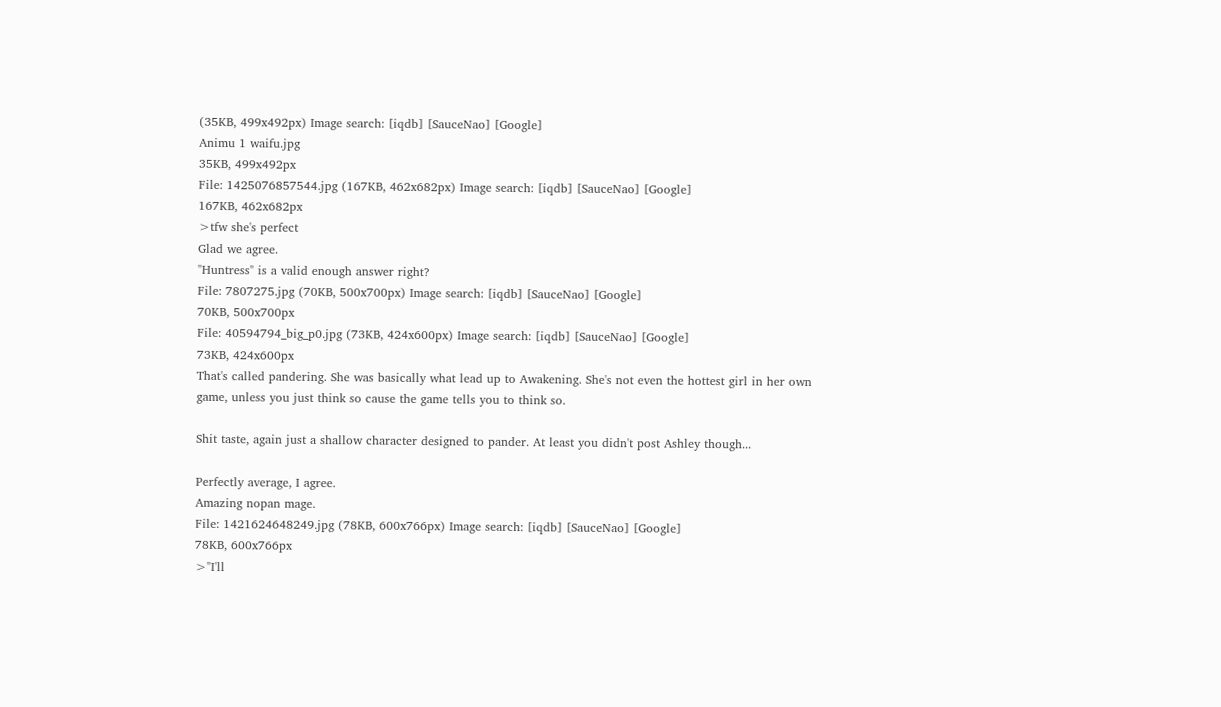(35KB, 499x492px) Image search: [iqdb] [SauceNao] [Google]
Animu 1 waifu.jpg
35KB, 499x492px
File: 1425076857544.jpg (167KB, 462x682px) Image search: [iqdb] [SauceNao] [Google]
167KB, 462x682px
>tfw she's perfect
Glad we agree.
"Huntress" is a valid enough answer right?
File: 7807275.jpg (70KB, 500x700px) Image search: [iqdb] [SauceNao] [Google]
70KB, 500x700px
File: 40594794_big_p0.jpg (73KB, 424x600px) Image search: [iqdb] [SauceNao] [Google]
73KB, 424x600px
That's called pandering. She was basically what lead up to Awakening. She's not even the hottest girl in her own game, unless you just think so cause the game tells you to think so.

Shit taste, again just a shallow character designed to pander. At least you didn't post Ashley though...

Perfectly average, I agree.
Amazing nopan mage.
File: 1421624648249.jpg (78KB, 600x766px) Image search: [iqdb] [SauceNao] [Google]
78KB, 600x766px
>"I'll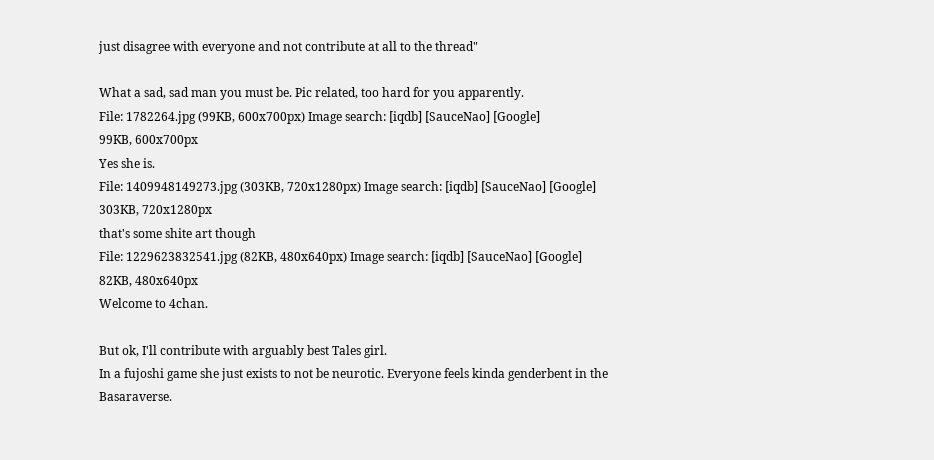just disagree with everyone and not contribute at all to the thread"

What a sad, sad man you must be. Pic related, too hard for you apparently.
File: 1782264.jpg (99KB, 600x700px) Image search: [iqdb] [SauceNao] [Google]
99KB, 600x700px
Yes she is.
File: 1409948149273.jpg (303KB, 720x1280px) Image search: [iqdb] [SauceNao] [Google]
303KB, 720x1280px
that's some shite art though
File: 1229623832541.jpg (82KB, 480x640px) Image search: [iqdb] [SauceNao] [Google]
82KB, 480x640px
Welcome to 4chan.

But ok, I'll contribute with arguably best Tales girl.
In a fujoshi game she just exists to not be neurotic. Everyone feels kinda genderbent in the Basaraverse.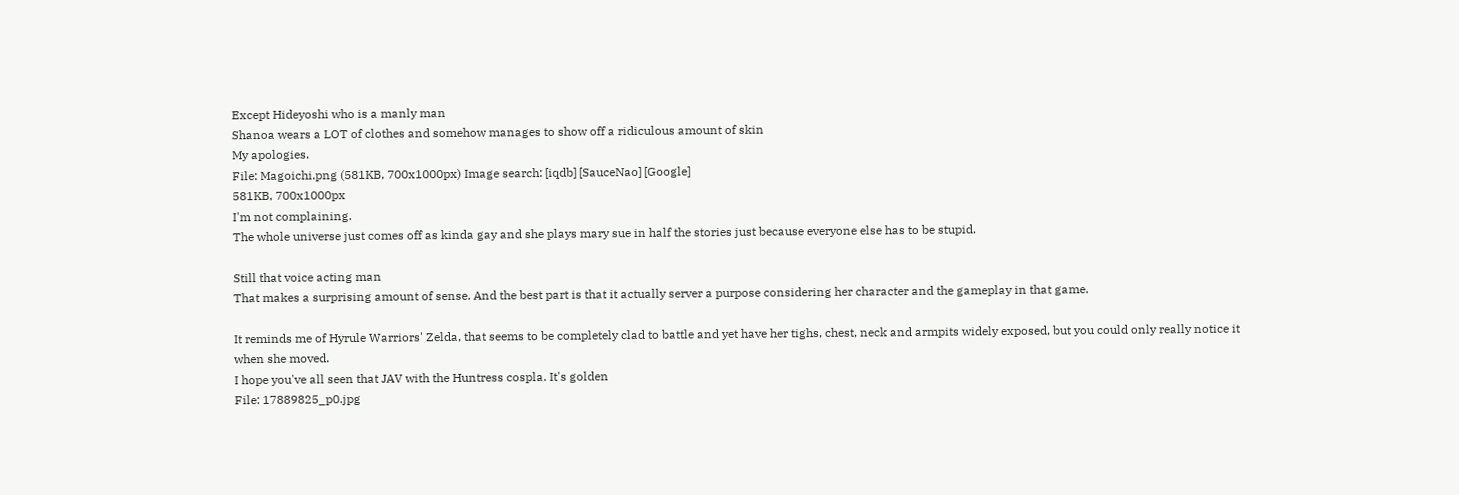Except Hideyoshi who is a manly man
Shanoa wears a LOT of clothes and somehow manages to show off a ridiculous amount of skin
My apologies.
File: Magoichi.png (581KB, 700x1000px) Image search: [iqdb] [SauceNao] [Google]
581KB, 700x1000px
I'm not complaining.
The whole universe just comes off as kinda gay and she plays mary sue in half the stories just because everyone else has to be stupid.

Still that voice acting man
That makes a surprising amount of sense. And the best part is that it actually server a purpose considering her character and the gameplay in that game.

It reminds me of Hyrule Warriors' Zelda, that seems to be completely clad to battle and yet have her tighs, chest, neck and armpits widely exposed, but you could only really notice it when she moved.
I hope you've all seen that JAV with the Huntress cospla. It's golden
File: 17889825_p0.jpg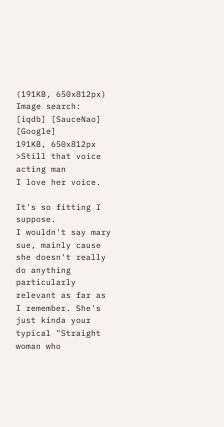(191KB, 650x812px) Image search: [iqdb] [SauceNao] [Google]
191KB, 650x812px
>Still that voice acting man
I love her voice.

It's so fitting I suppose.
I wouldn't say mary sue, mainly cause she doesn't really do anything particularly relevant as far as I remember. She's just kinda your typical "Straight woman who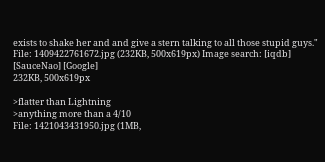exists to shake her and and give a stern talking to all those stupid guys."
File: 1409422761672.jpg (232KB, 500x619px) Image search: [iqdb] [SauceNao] [Google]
232KB, 500x619px

>flatter than Lightning
>anything more than a 4/10
File: 1421043431950.jpg (1MB,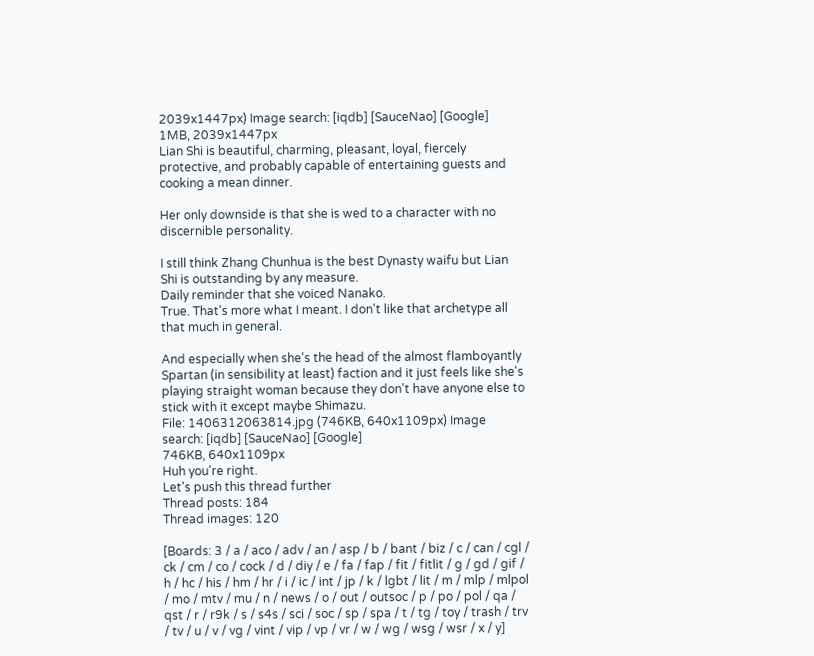2039x1447px) Image search: [iqdb] [SauceNao] [Google]
1MB, 2039x1447px
Lian Shi is beautiful, charming, pleasant, loyal, fiercely protective, and probably capable of entertaining guests and cooking a mean dinner.

Her only downside is that she is wed to a character with no discernible personality.

I still think Zhang Chunhua is the best Dynasty waifu but Lian Shi is outstanding by any measure.
Daily reminder that she voiced Nanako.
True. That's more what I meant. I don't like that archetype all that much in general.

And especially when she's the head of the almost flamboyantly Spartan (in sensibility at least) faction and it just feels like she's playing straight woman because they don't have anyone else to stick with it except maybe Shimazu.
File: 1406312063814.jpg (746KB, 640x1109px) Image search: [iqdb] [SauceNao] [Google]
746KB, 640x1109px
Huh you're right.
Let's push this thread further
Thread posts: 184
Thread images: 120

[Boards: 3 / a / aco / adv / an / asp / b / bant / biz / c / can / cgl / ck / cm / co / cock / d / diy / e / fa / fap / fit / fitlit / g / gd / gif / h / hc / his / hm / hr / i / ic / int / jp / k / lgbt / lit / m / mlp / mlpol / mo / mtv / mu / n / news / o / out / outsoc / p / po / pol / qa / qst / r / r9k / s / s4s / sci / soc / sp / spa / t / tg / toy / trash / trv / tv / u / v / vg / vint / vip / vp / vr / w / wg / wsg / wsr / x / y]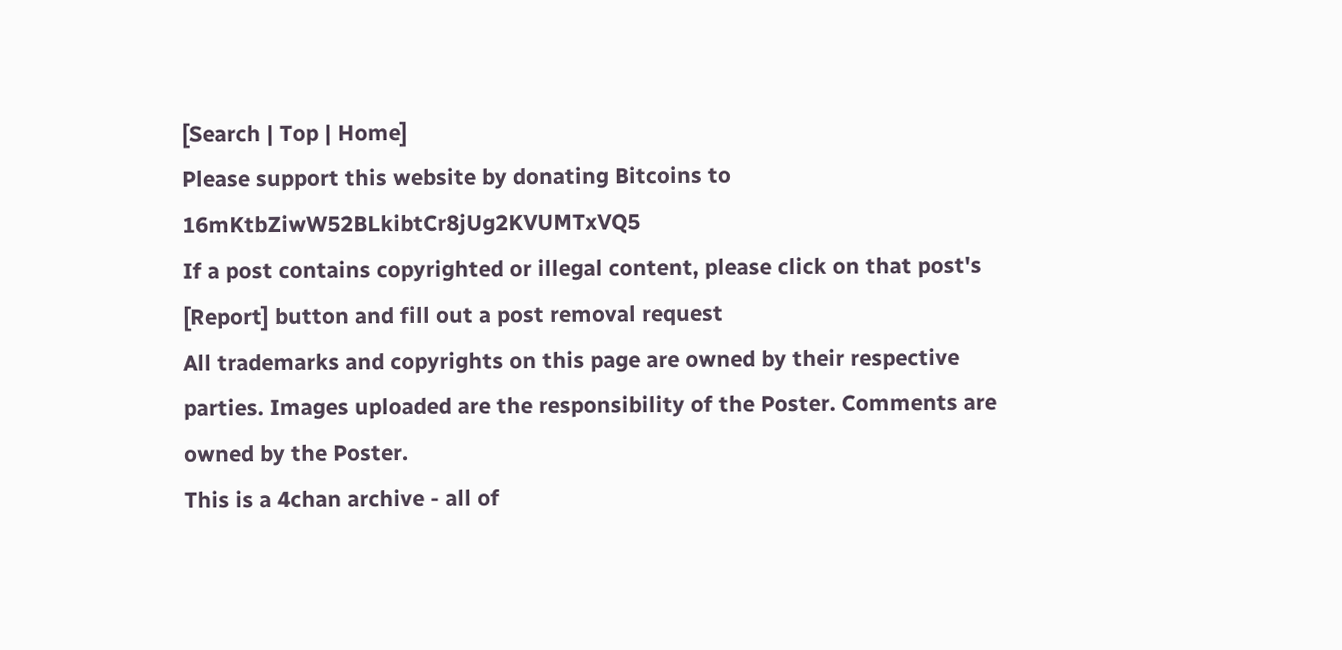[Search | Top | Home]
Please support this website by donating Bitcoins to 16mKtbZiwW52BLkibtCr8jUg2KVUMTxVQ5
If a post contains copyrighted or illegal content, please click on that post's [Report] button and fill out a post removal request
All trademarks and copyrights on this page are owned by their respective parties. Images uploaded are the responsibility of the Poster. Comments are owned by the Poster.
This is a 4chan archive - all of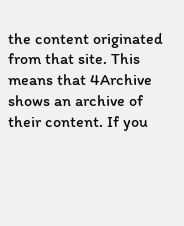the content originated from that site. This means that 4Archive shows an archive of their content. If you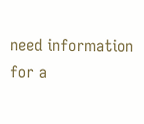need information for a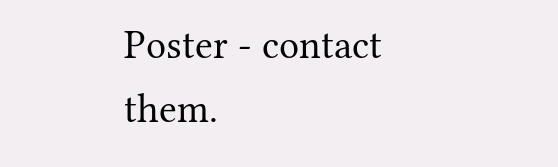Poster - contact them.